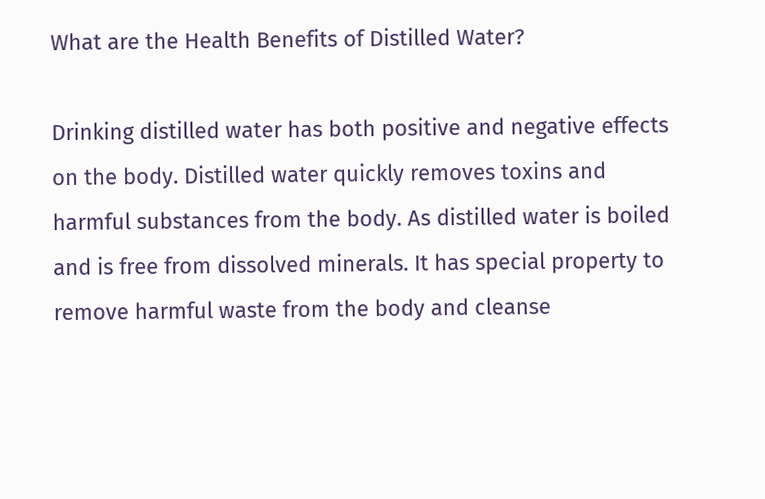What are the Health Benefits of Distilled Water?

Drinking distilled water has both positive and negative effects on the body. Distilled water quickly removes toxins and harmful substances from the body. As distilled water is boiled and is free from dissolved minerals. It has special property to remove harmful waste from the body and cleanse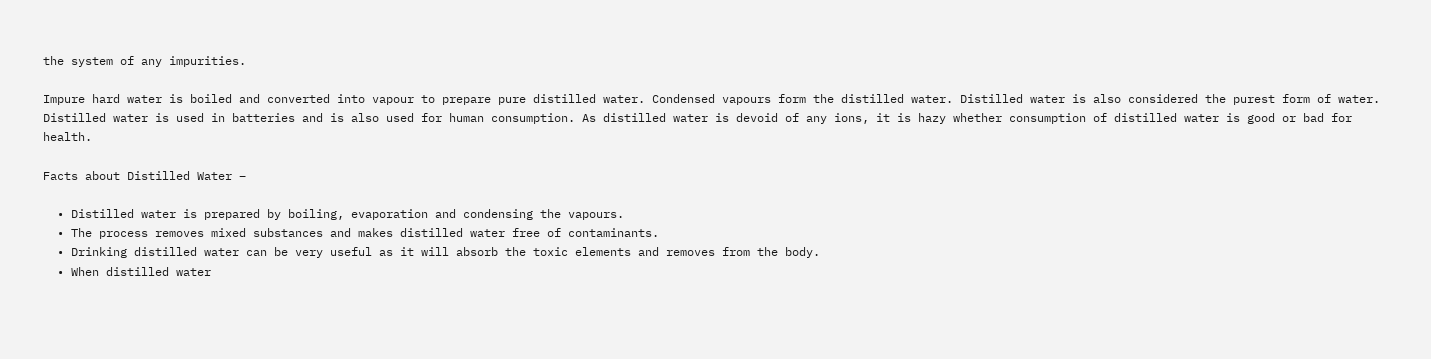the system of any impurities.

Impure hard water is boiled and converted into vapour to prepare pure distilled water. Condensed vapours form the distilled water. Distilled water is also considered the purest form of water. Distilled water is used in batteries and is also used for human consumption. As distilled water is devoid of any ions, it is hazy whether consumption of distilled water is good or bad for health.

Facts about Distilled Water –

  • Distilled water is prepared by boiling, evaporation and condensing the vapours.
  • The process removes mixed substances and makes distilled water free of contaminants.
  • Drinking distilled water can be very useful as it will absorb the toxic elements and removes from the body.
  • When distilled water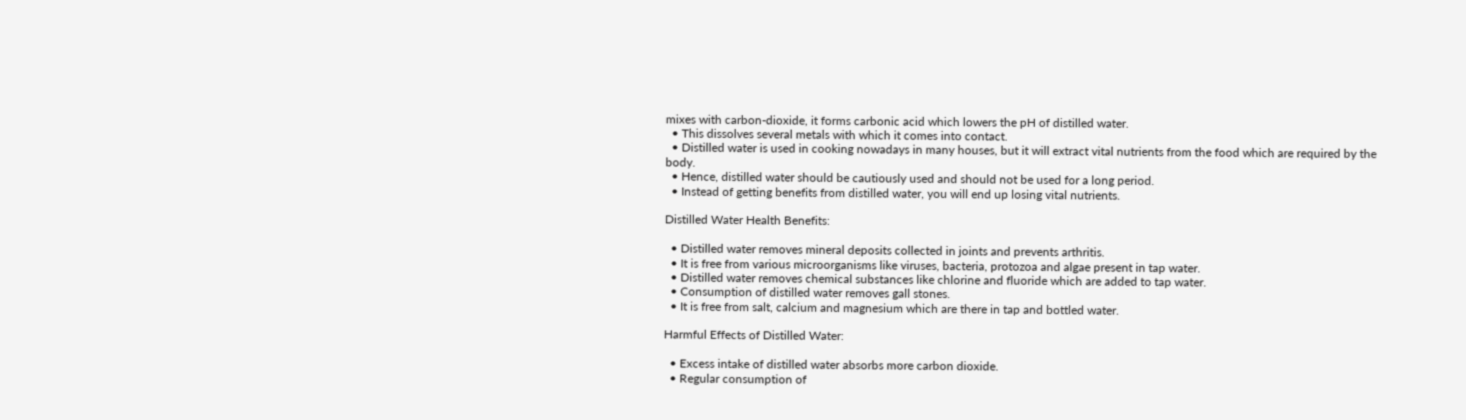mixes with carbon-dioxide, it forms carbonic acid which lowers the pH of distilled water.
  • This dissolves several metals with which it comes into contact.
  • Distilled water is used in cooking nowadays in many houses, but it will extract vital nutrients from the food which are required by the body.
  • Hence, distilled water should be cautiously used and should not be used for a long period.
  • Instead of getting benefits from distilled water, you will end up losing vital nutrients.

Distilled Water Health Benefits:

  • Distilled water removes mineral deposits collected in joints and prevents arthritis.
  • It is free from various microorganisms like viruses, bacteria, protozoa and algae present in tap water.
  • Distilled water removes chemical substances like chlorine and fluoride which are added to tap water.
  • Consumption of distilled water removes gall stones.
  • It is free from salt, calcium and magnesium which are there in tap and bottled water.

Harmful Effects of Distilled Water:

  • Excess intake of distilled water absorbs more carbon dioxide.
  • Regular consumption of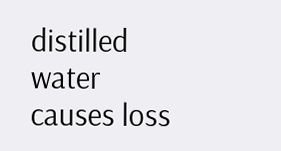distilled water causes loss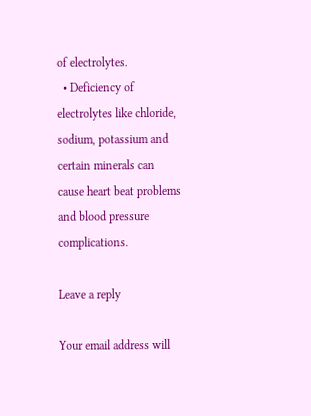of electrolytes.
  • Deficiency of electrolytes like chloride, sodium, potassium and certain minerals can cause heart beat problems and blood pressure complications.

Leave a reply

Your email address will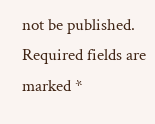not be published. Required fields are marked *